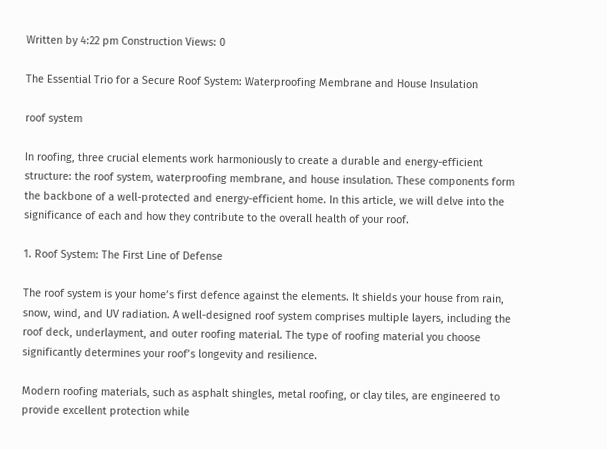Written by 4:22 pm Construction Views: 0

The Essential Trio for a Secure Roof System: Waterproofing Membrane and House Insulation

roof system

In roofing, three crucial elements work harmoniously to create a durable and energy-efficient structure: the roof system, waterproofing membrane, and house insulation. These components form the backbone of a well-protected and energy-efficient home. In this article, we will delve into the significance of each and how they contribute to the overall health of your roof.

1. Roof System: The First Line of Defense

The roof system is your home’s first defence against the elements. It shields your house from rain, snow, wind, and UV radiation. A well-designed roof system comprises multiple layers, including the roof deck, underlayment, and outer roofing material. The type of roofing material you choose significantly determines your roof’s longevity and resilience.

Modern roofing materials, such as asphalt shingles, metal roofing, or clay tiles, are engineered to provide excellent protection while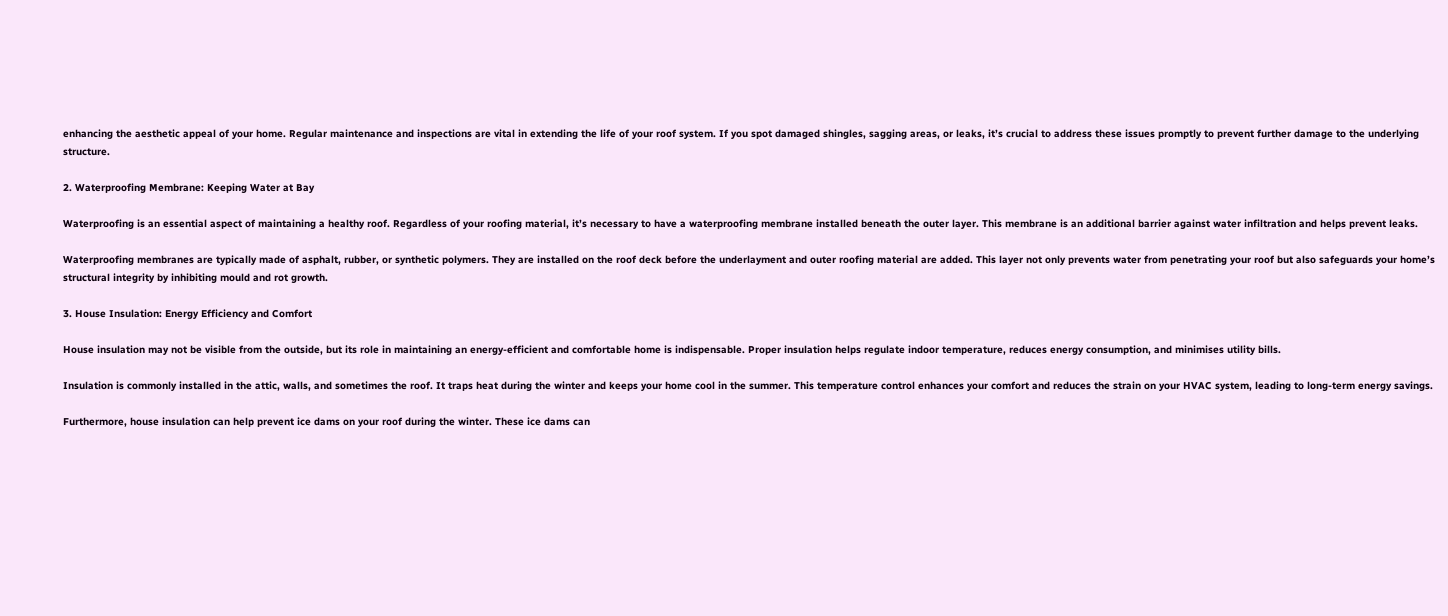enhancing the aesthetic appeal of your home. Regular maintenance and inspections are vital in extending the life of your roof system. If you spot damaged shingles, sagging areas, or leaks, it’s crucial to address these issues promptly to prevent further damage to the underlying structure.

2. Waterproofing Membrane: Keeping Water at Bay

Waterproofing is an essential aspect of maintaining a healthy roof. Regardless of your roofing material, it’s necessary to have a waterproofing membrane installed beneath the outer layer. This membrane is an additional barrier against water infiltration and helps prevent leaks.

Waterproofing membranes are typically made of asphalt, rubber, or synthetic polymers. They are installed on the roof deck before the underlayment and outer roofing material are added. This layer not only prevents water from penetrating your roof but also safeguards your home’s structural integrity by inhibiting mould and rot growth.

3. House Insulation: Energy Efficiency and Comfort

House insulation may not be visible from the outside, but its role in maintaining an energy-efficient and comfortable home is indispensable. Proper insulation helps regulate indoor temperature, reduces energy consumption, and minimises utility bills.

Insulation is commonly installed in the attic, walls, and sometimes the roof. It traps heat during the winter and keeps your home cool in the summer. This temperature control enhances your comfort and reduces the strain on your HVAC system, leading to long-term energy savings.

Furthermore, house insulation can help prevent ice dams on your roof during the winter. These ice dams can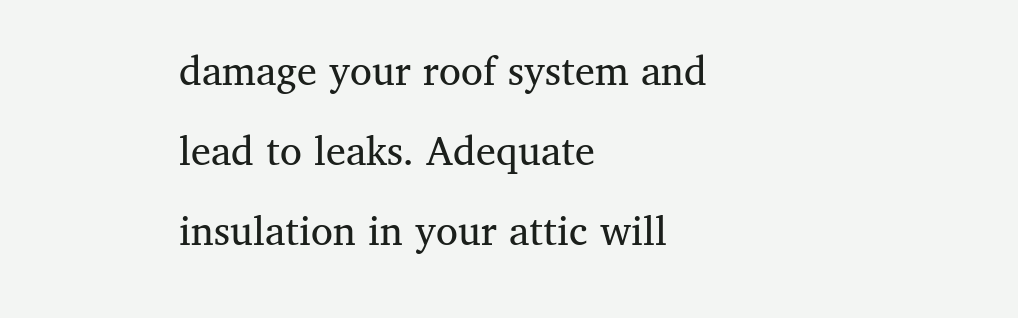damage your roof system and lead to leaks. Adequate insulation in your attic will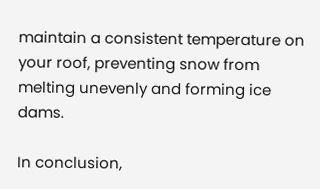maintain a consistent temperature on your roof, preventing snow from melting unevenly and forming ice dams.

In conclusion,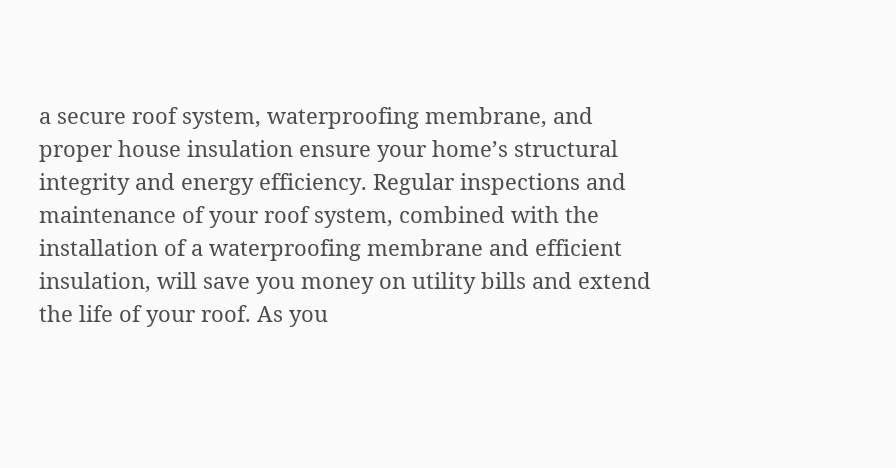a secure roof system, waterproofing membrane, and proper house insulation ensure your home’s structural integrity and energy efficiency. Regular inspections and maintenance of your roof system, combined with the installation of a waterproofing membrane and efficient insulation, will save you money on utility bills and extend the life of your roof. As you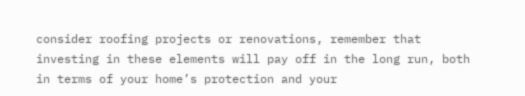consider roofing projects or renovations, remember that investing in these elements will pay off in the long run, both in terms of your home’s protection and your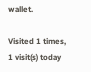wallet.

Visited 1 times, 1 visit(s) today